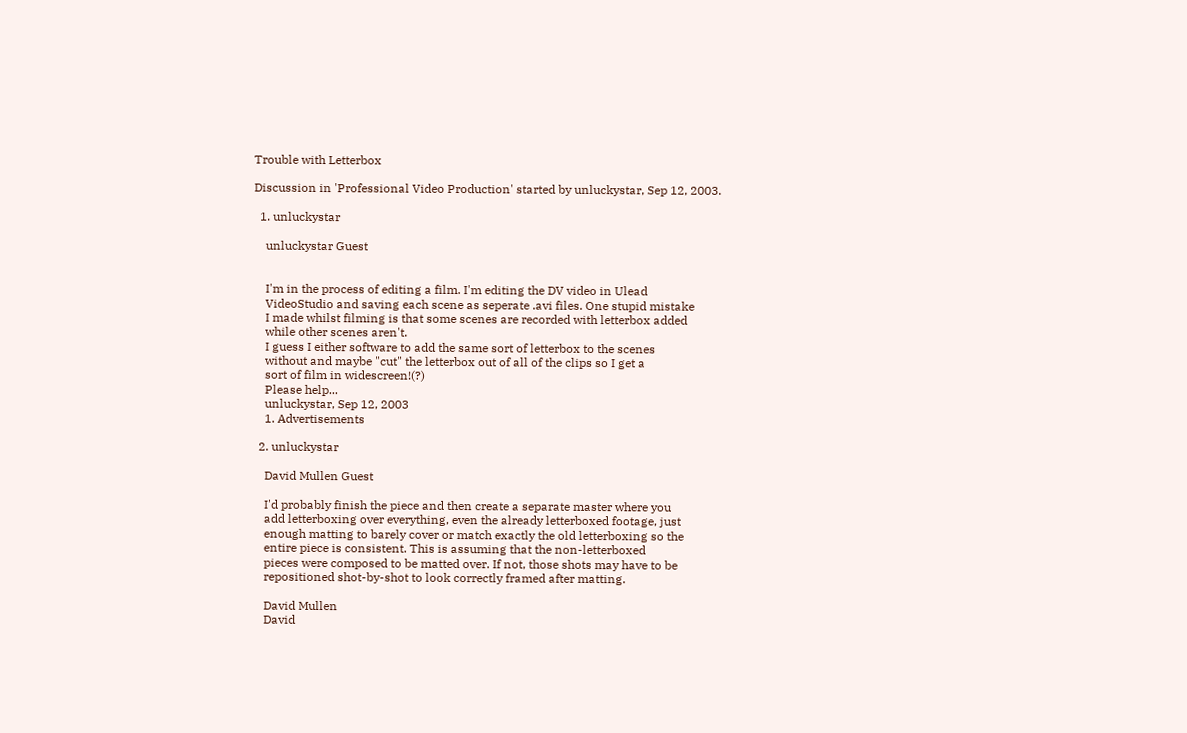Trouble with Letterbox

Discussion in 'Professional Video Production' started by unluckystar, Sep 12, 2003.

  1. unluckystar

    unluckystar Guest


    I'm in the process of editing a film. I'm editing the DV video in Ulead
    VideoStudio and saving each scene as seperate .avi files. One stupid mistake
    I made whilst filming is that some scenes are recorded with letterbox added
    while other scenes aren't.
    I guess I either software to add the same sort of letterbox to the scenes
    without and maybe "cut" the letterbox out of all of the clips so I get a
    sort of film in widescreen!(?)
    Please help...
    unluckystar, Sep 12, 2003
    1. Advertisements

  2. unluckystar

    David Mullen Guest

    I'd probably finish the piece and then create a separate master where you
    add letterboxing over everything, even the already letterboxed footage, just
    enough matting to barely cover or match exactly the old letterboxing so the
    entire piece is consistent. This is assuming that the non-letterboxed
    pieces were composed to be matted over. If not, those shots may have to be
    repositioned shot-by-shot to look correctly framed after matting.

    David Mullen
    David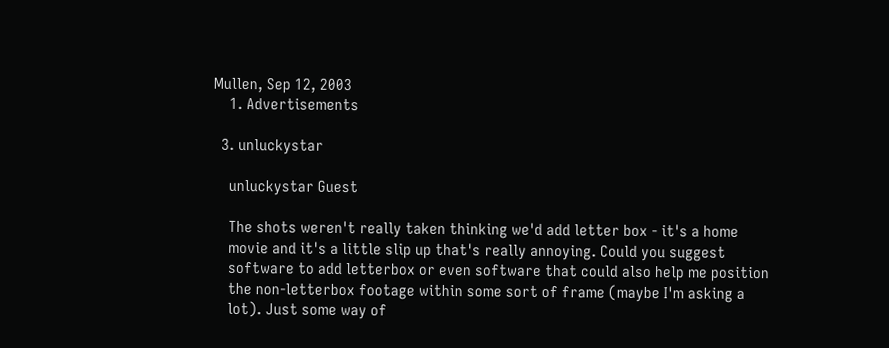Mullen, Sep 12, 2003
    1. Advertisements

  3. unluckystar

    unluckystar Guest

    The shots weren't really taken thinking we'd add letter box - it's a home
    movie and it's a little slip up that's really annoying. Could you suggest
    software to add letterbox or even software that could also help me position
    the non-letterbox footage within some sort of frame (maybe I'm asking a
    lot). Just some way of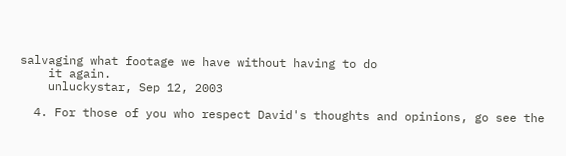salvaging what footage we have without having to do
    it again.
    unluckystar, Sep 12, 2003

  4. For those of you who respect David's thoughts and opinions, go see the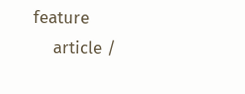feature
    article /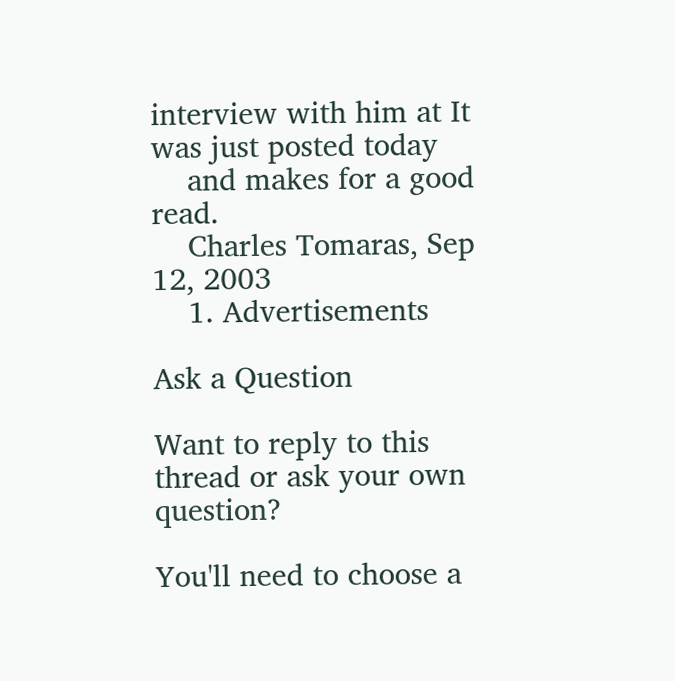interview with him at It was just posted today
    and makes for a good read.
    Charles Tomaras, Sep 12, 2003
    1. Advertisements

Ask a Question

Want to reply to this thread or ask your own question?

You'll need to choose a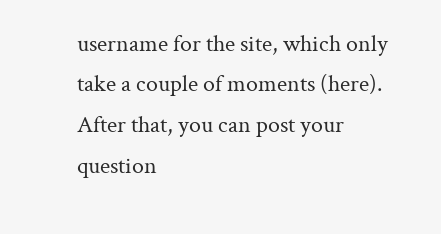username for the site, which only take a couple of moments (here). After that, you can post your question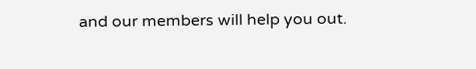and our members will help you out.